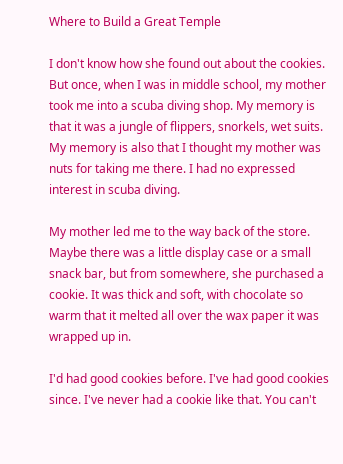Where to Build a Great Temple

I don't know how she found out about the cookies. But once, when I was in middle school, my mother took me into a scuba diving shop. My memory is that it was a jungle of flippers, snorkels, wet suits. My memory is also that I thought my mother was nuts for taking me there. I had no expressed interest in scuba diving.

My mother led me to the way back of the store. Maybe there was a little display case or a small snack bar, but from somewhere, she purchased a cookie. It was thick and soft, with chocolate so warm that it melted all over the wax paper it was wrapped up in.

I'd had good cookies before. I've had good cookies since. I've never had a cookie like that. You can't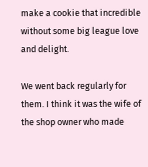make a cookie that incredible without some big league love and delight.

We went back regularly for them. I think it was the wife of the shop owner who made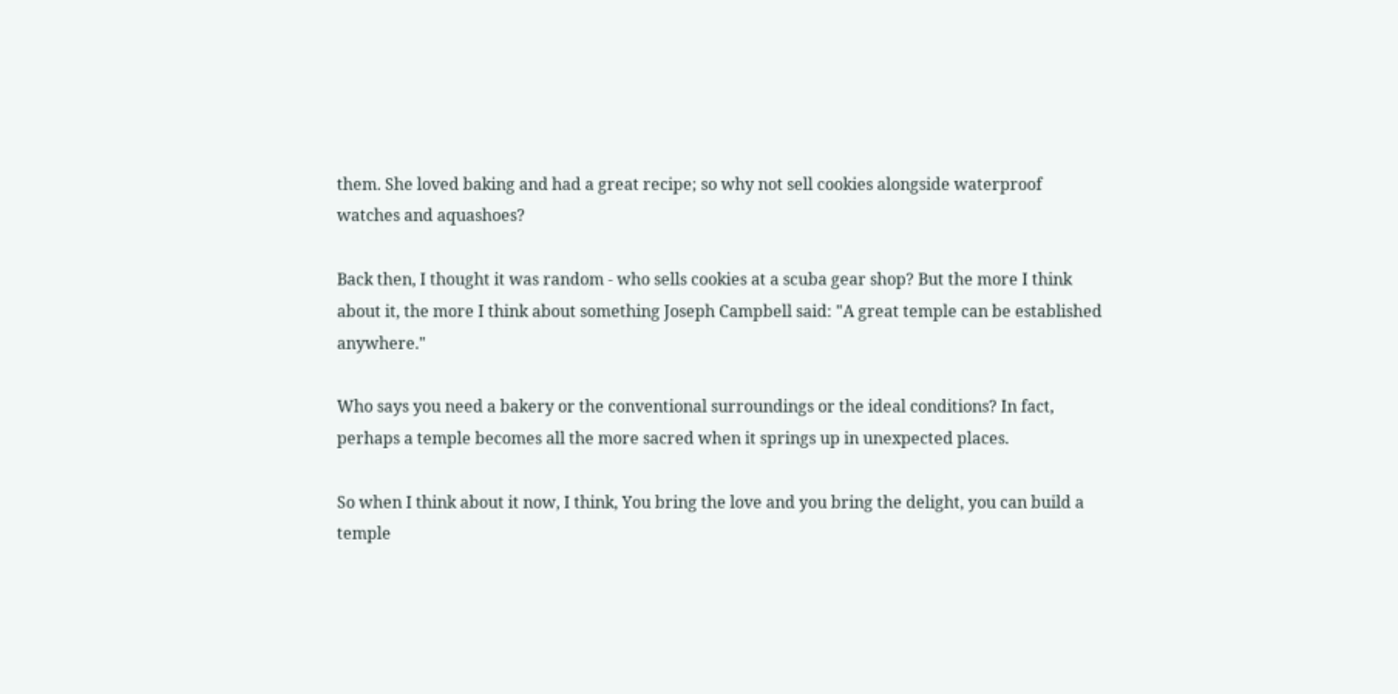them. She loved baking and had a great recipe; so why not sell cookies alongside waterproof watches and aquashoes?

Back then, I thought it was random - who sells cookies at a scuba gear shop? But the more I think about it, the more I think about something Joseph Campbell said: "A great temple can be established anywhere."

Who says you need a bakery or the conventional surroundings or the ideal conditions? In fact, perhaps a temple becomes all the more sacred when it springs up in unexpected places.

So when I think about it now, I think, You bring the love and you bring the delight, you can build a temple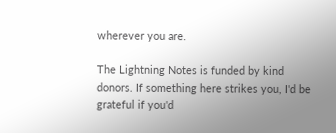wherever you are.

The Lightning Notes is funded by kind donors. If something here strikes you, I'd be grateful if you'd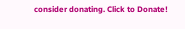consider donating. Click to Donate!